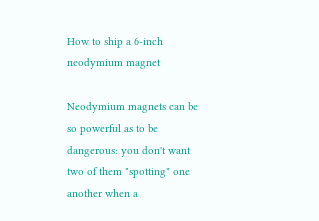How to ship a 6-inch neodymium magnet

Neodymium magnets can be so powerful as to be dangerous: you don't want two of them "spotting" one another when a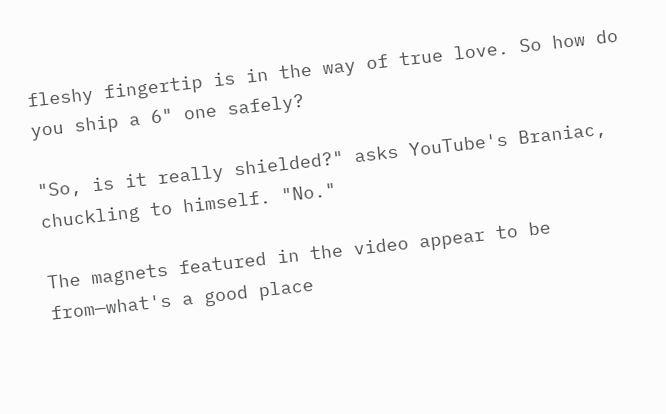fleshy fingertip is in the way of true love. So how do you ship a 6" one safely?

"So, is it really shielded?" asks YouTube's Braniac, chuckling to himself. "No."

The magnets featured in the video appear to be from—what's a good place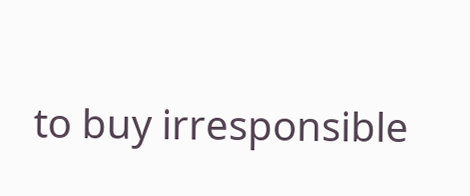to buy irresponsible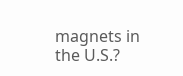magnets in the U.S.?